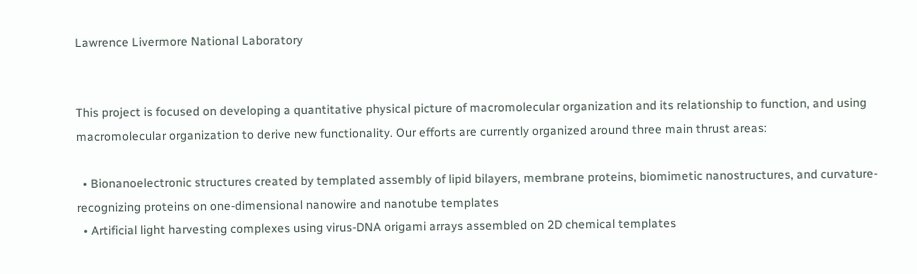Lawrence Livermore National Laboratory


This project is focused on developing a quantitative physical picture of macromolecular organization and its relationship to function, and using macromolecular organization to derive new functionality. Our efforts are currently organized around three main thrust areas:

  • Bionanoelectronic structures created by templated assembly of lipid bilayers, membrane proteins, biomimetic nanostructures, and curvature-recognizing proteins on one-dimensional nanowire and nanotube templates
  • Artificial light harvesting complexes using virus-DNA origami arrays assembled on 2D chemical templates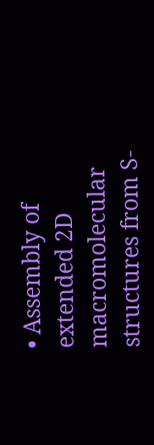• Assembly of extended 2D macromolecular structures from S-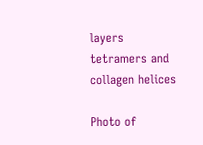layers tetramers and collagen helices

Photo of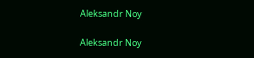Aleksandr Noy

Aleksandr Noy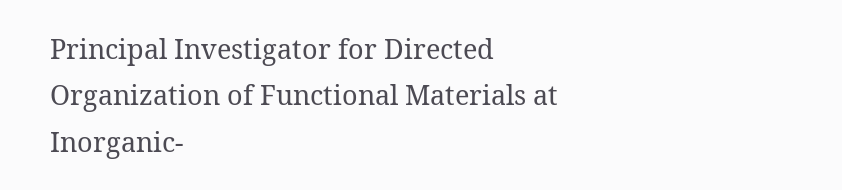Principal Investigator for Directed Organization of Functional Materials at Inorganic-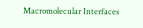Macromolecular Interfaces